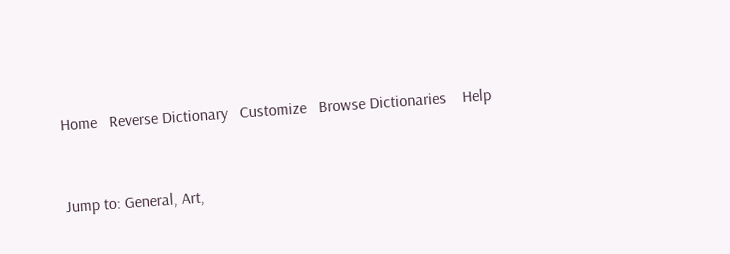Home   Reverse Dictionary   Customize   Browse Dictionaries    Help


Jump to: General, Art,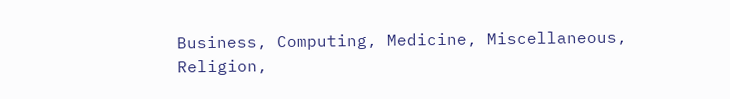Business, Computing, Medicine, Miscellaneous, Religion,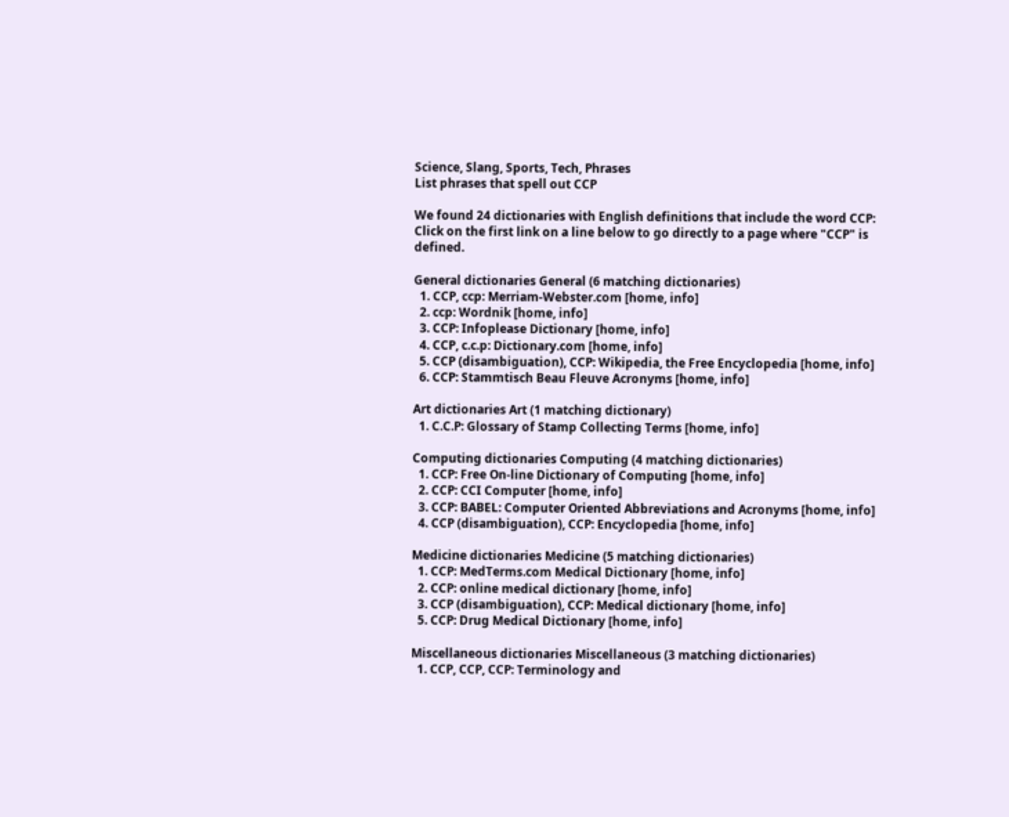Science, Slang, Sports, Tech, Phrases
List phrases that spell out CCP

We found 24 dictionaries with English definitions that include the word CCP:
Click on the first link on a line below to go directly to a page where "CCP" is defined.

General dictionaries General (6 matching dictionaries)
  1. CCP, ccp: Merriam-Webster.com [home, info]
  2. ccp: Wordnik [home, info]
  3. CCP: Infoplease Dictionary [home, info]
  4. CCP, c.c.p: Dictionary.com [home, info]
  5. CCP (disambiguation), CCP: Wikipedia, the Free Encyclopedia [home, info]
  6. CCP: Stammtisch Beau Fleuve Acronyms [home, info]

Art dictionaries Art (1 matching dictionary)
  1. C.C.P: Glossary of Stamp Collecting Terms [home, info]

Computing dictionaries Computing (4 matching dictionaries)
  1. CCP: Free On-line Dictionary of Computing [home, info]
  2. CCP: CCI Computer [home, info]
  3. CCP: BABEL: Computer Oriented Abbreviations and Acronyms [home, info]
  4. CCP (disambiguation), CCP: Encyclopedia [home, info]

Medicine dictionaries Medicine (5 matching dictionaries)
  1. CCP: MedTerms.com Medical Dictionary [home, info]
  2. CCP: online medical dictionary [home, info]
  3. CCP (disambiguation), CCP: Medical dictionary [home, info]
  5. CCP: Drug Medical Dictionary [home, info]

Miscellaneous dictionaries Miscellaneous (3 matching dictionaries)
  1. CCP, CCP, CCP: Terminology and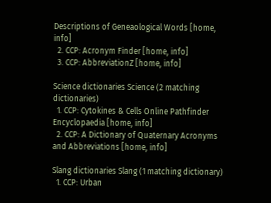Descriptions of Geneaological Words [home, info]
  2. CCP: Acronym Finder [home, info]
  3. CCP: AbbreviationZ [home, info]

Science dictionaries Science (2 matching dictionaries)
  1. CCP: Cytokines & Cells Online Pathfinder Encyclopaedia [home, info]
  2. CCP: A Dictionary of Quaternary Acronyms and Abbreviations [home, info]

Slang dictionaries Slang (1 matching dictionary)
  1. CCP: Urban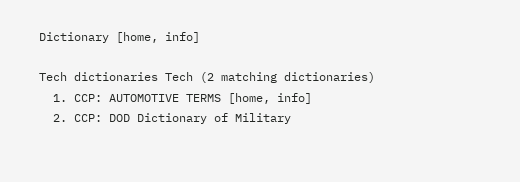Dictionary [home, info]

Tech dictionaries Tech (2 matching dictionaries)
  1. CCP: AUTOMOTIVE TERMS [home, info]
  2. CCP: DOD Dictionary of Military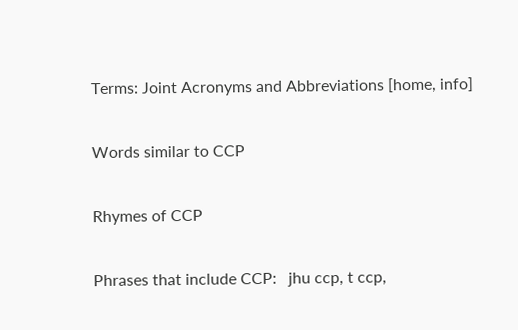Terms: Joint Acronyms and Abbreviations [home, info]

Words similar to CCP

Rhymes of CCP

Phrases that include CCP:   jhu ccp, t ccp,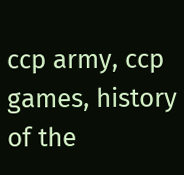ccp army, ccp games, history of the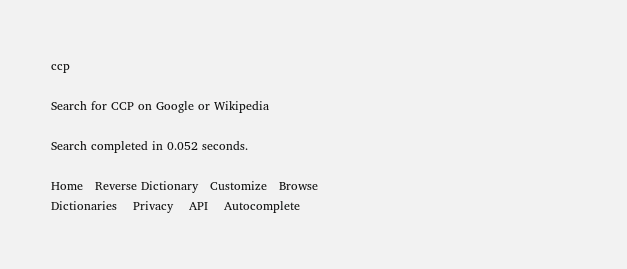ccp

Search for CCP on Google or Wikipedia

Search completed in 0.052 seconds.

Home   Reverse Dictionary   Customize   Browse Dictionaries    Privacy    API    Autocomplete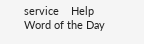service    Help    Word of the Day